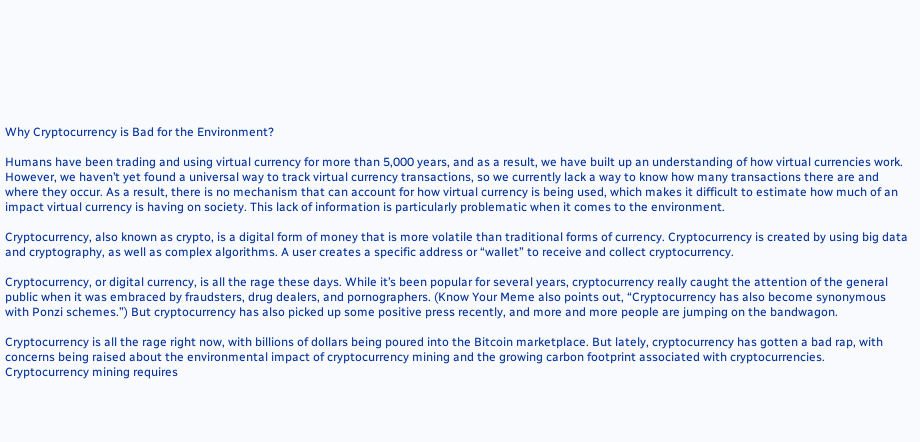Why Cryptocurrency is Bad for the Environment?

Humans have been trading and using virtual currency for more than 5,000 years, and as a result, we have built up an understanding of how virtual currencies work. However, we haven’t yet found a universal way to track virtual currency transactions, so we currently lack a way to know how many transactions there are and where they occur. As a result, there is no mechanism that can account for how virtual currency is being used, which makes it difficult to estimate how much of an impact virtual currency is having on society. This lack of information is particularly problematic when it comes to the environment.

Cryptocurrency, also known as crypto, is a digital form of money that is more volatile than traditional forms of currency. Cryptocurrency is created by using big data and cryptography, as well as complex algorithms. A user creates a specific address or “wallet” to receive and collect cryptocurrency.

Cryptocurrency, or digital currency, is all the rage these days. While it’s been popular for several years, cryptocurrency really caught the attention of the general public when it was embraced by fraudsters, drug dealers, and pornographers. (Know Your Meme also points out, “Cryptocurrency has also become synonymous with Ponzi schemes.”) But cryptocurrency has also picked up some positive press recently, and more and more people are jumping on the bandwagon.

Cryptocurrency is all the rage right now, with billions of dollars being poured into the Bitcoin marketplace. But lately, cryptocurrency has gotten a bad rap, with concerns being raised about the environmental impact of cryptocurrency mining and the growing carbon footprint associated with cryptocurrencies. Cryptocurrency mining requires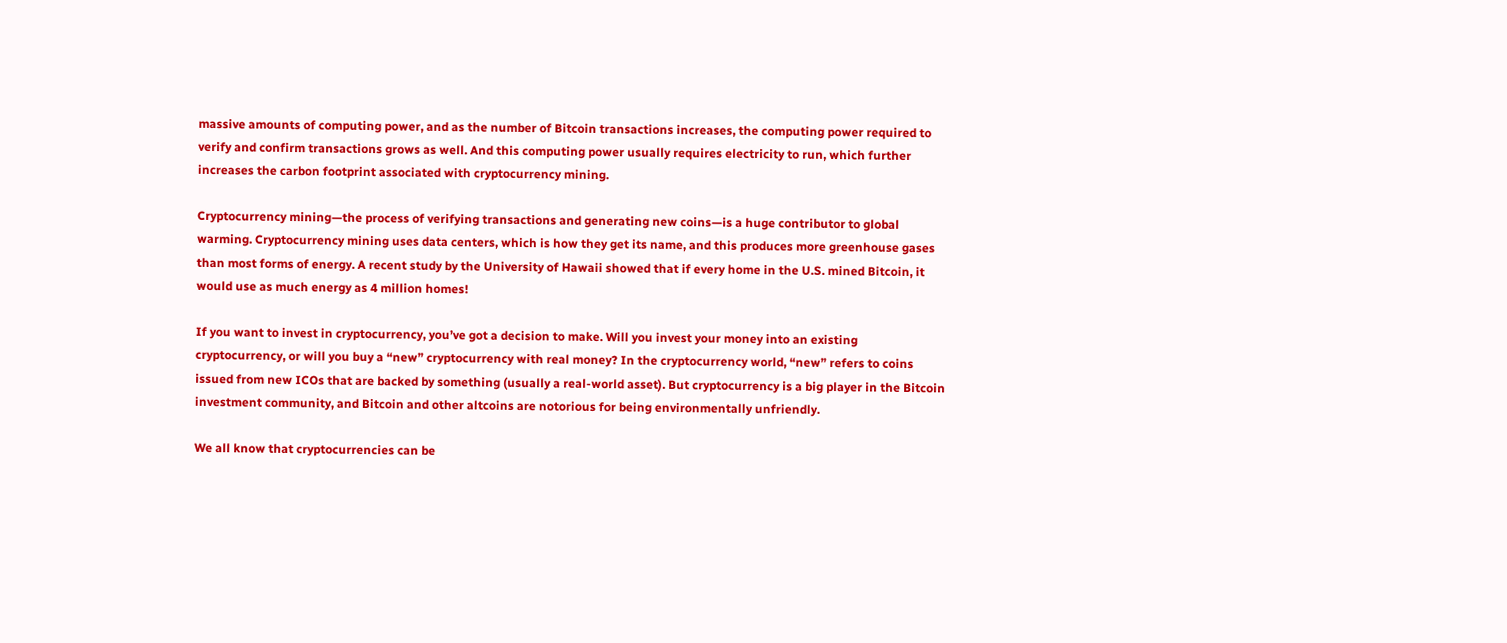massive amounts of computing power, and as the number of Bitcoin transactions increases, the computing power required to verify and confirm transactions grows as well. And this computing power usually requires electricity to run, which further increases the carbon footprint associated with cryptocurrency mining.

Cryptocurrency mining—the process of verifying transactions and generating new coins—is a huge contributor to global warming. Cryptocurrency mining uses data centers, which is how they get its name, and this produces more greenhouse gases than most forms of energy. A recent study by the University of Hawaii showed that if every home in the U.S. mined Bitcoin, it would use as much energy as 4 million homes!

If you want to invest in cryptocurrency, you’ve got a decision to make. Will you invest your money into an existing cryptocurrency, or will you buy a “new” cryptocurrency with real money? In the cryptocurrency world, “new” refers to coins issued from new ICOs that are backed by something (usually a real-world asset). But cryptocurrency is a big player in the Bitcoin investment community, and Bitcoin and other altcoins are notorious for being environmentally unfriendly.

We all know that cryptocurrencies can be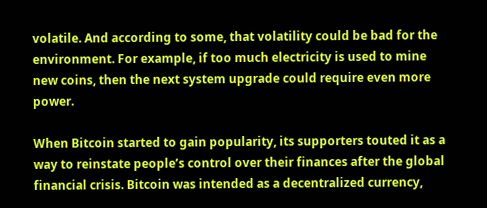volatile. And according to some, that volatility could be bad for the environment. For example, if too much electricity is used to mine new coins, then the next system upgrade could require even more power.

When Bitcoin started to gain popularity, its supporters touted it as a way to reinstate people’s control over their finances after the global financial crisis. Bitcoin was intended as a decentralized currency,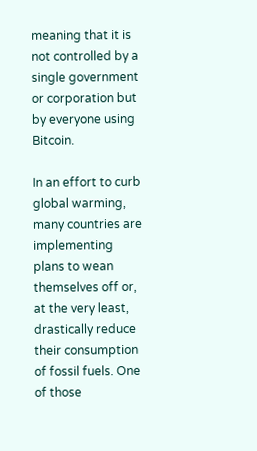meaning that it is not controlled by a single government or corporation but by everyone using Bitcoin.

In an effort to curb global warming, many countries are implementing plans to wean themselves off or, at the very least, drastically reduce their consumption of fossil fuels. One of those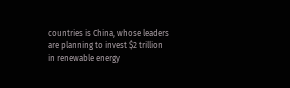countries is China, whose leaders are planning to invest $2 trillion in renewable energy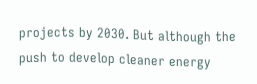projects by 2030. But although the push to develop cleaner energy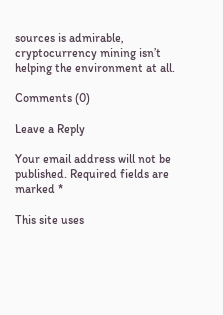sources is admirable, cryptocurrency mining isn’t helping the environment at all.

Comments (0)

Leave a Reply

Your email address will not be published. Required fields are marked *

This site uses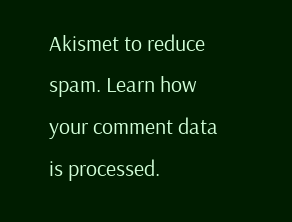Akismet to reduce spam. Learn how your comment data is processed.